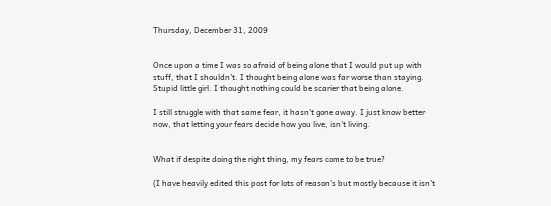Thursday, December 31, 2009


Once upon a time I was so afraid of being alone that I would put up with stuff, that I shouldn't. I thought being alone was far worse than staying. Stupid little girl. I thought nothing could be scarier that being alone.

I still struggle with that same fear, it hasn't gone away. I just know better now, that letting your fears decide how you live, isn't living.


What if despite doing the right thing, my fears come to be true?

(I have heavily edited this post for lots of reason's but mostly because it isn't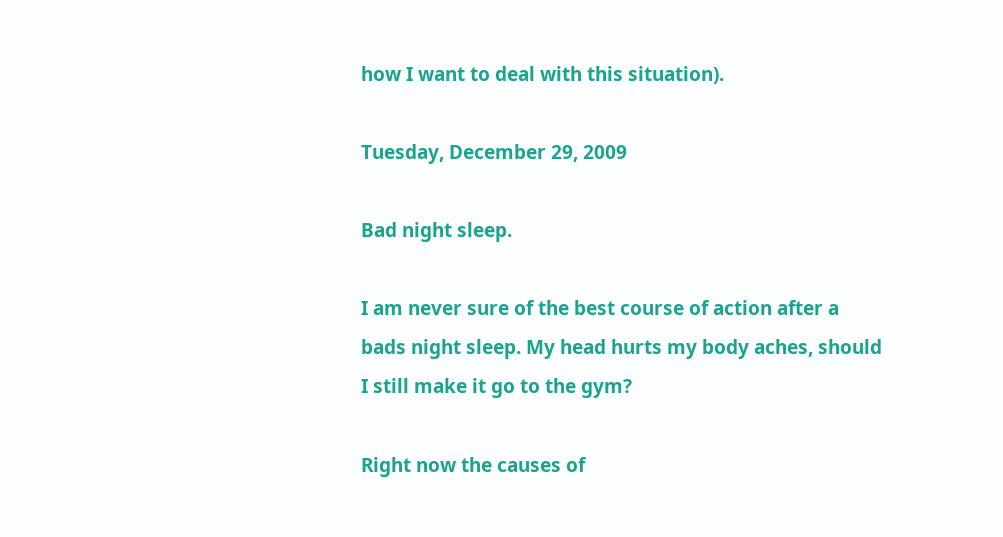how I want to deal with this situation).

Tuesday, December 29, 2009

Bad night sleep.

I am never sure of the best course of action after a bads night sleep. My head hurts my body aches, should I still make it go to the gym?

Right now the causes of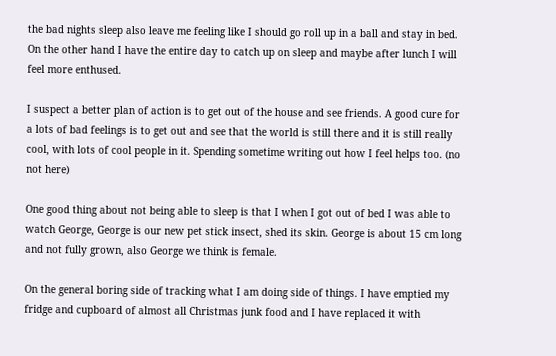the bad nights sleep also leave me feeling like I should go roll up in a ball and stay in bed. On the other hand I have the entire day to catch up on sleep and maybe after lunch I will feel more enthused.

I suspect a better plan of action is to get out of the house and see friends. A good cure for a lots of bad feelings is to get out and see that the world is still there and it is still really cool, with lots of cool people in it. Spending sometime writing out how I feel helps too. (no not here)

One good thing about not being able to sleep is that I when I got out of bed I was able to watch George, George is our new pet stick insect, shed its skin. George is about 15 cm long and not fully grown, also George we think is female.

On the general boring side of tracking what I am doing side of things. I have emptied my fridge and cupboard of almost all Christmas junk food and I have replaced it with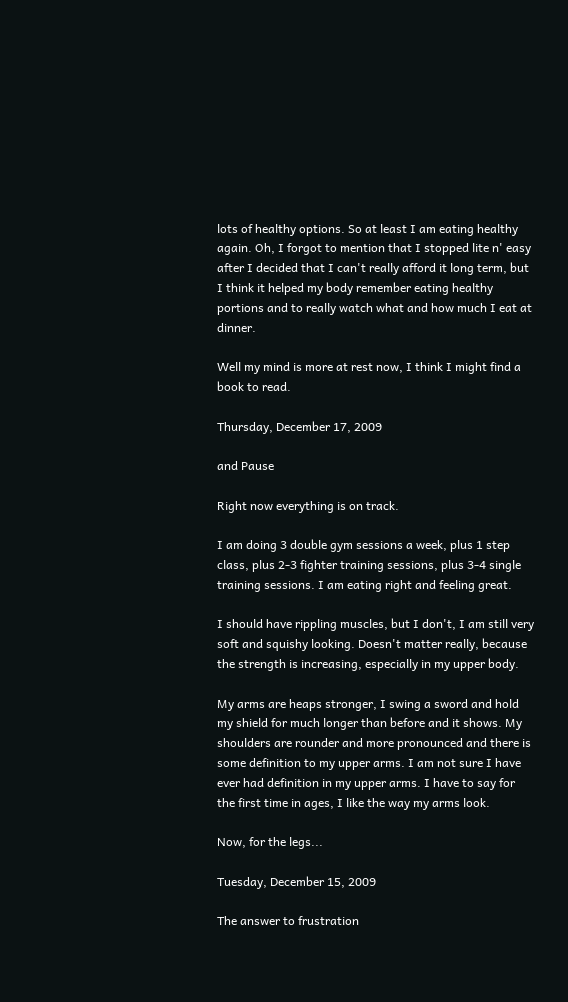lots of healthy options. So at least I am eating healthy again. Oh, I forgot to mention that I stopped lite n' easy after I decided that I can't really afford it long term, but I think it helped my body remember eating healthy portions and to really watch what and how much I eat at dinner.

Well my mind is more at rest now, I think I might find a book to read.

Thursday, December 17, 2009

and Pause

Right now everything is on track.

I am doing 3 double gym sessions a week, plus 1 step class, plus 2-3 fighter training sessions, plus 3-4 single training sessions. I am eating right and feeling great.

I should have rippling muscles, but I don't, I am still very soft and squishy looking. Doesn't matter really, because the strength is increasing, especially in my upper body.

My arms are heaps stronger, I swing a sword and hold my shield for much longer than before and it shows. My shoulders are rounder and more pronounced and there is some definition to my upper arms. I am not sure I have ever had definition in my upper arms. I have to say for the first time in ages, I like the way my arms look.

Now, for the legs...

Tuesday, December 15, 2009

The answer to frustration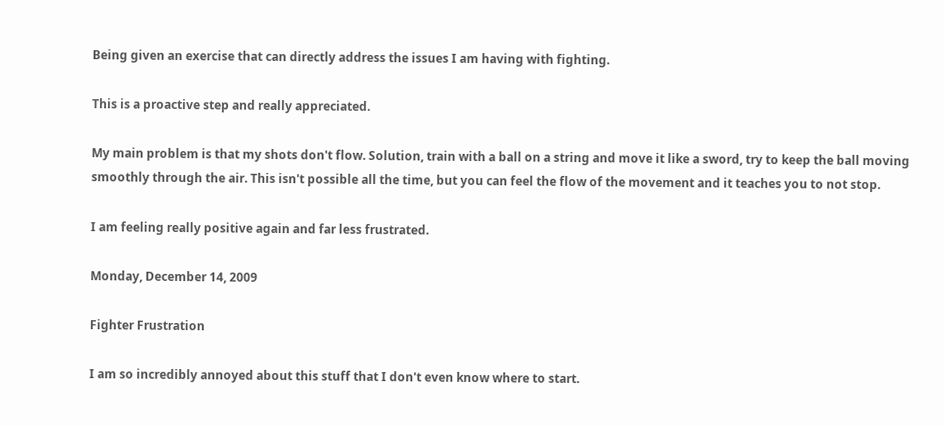Being given an exercise that can directly address the issues I am having with fighting.

This is a proactive step and really appreciated.

My main problem is that my shots don't flow. Solution, train with a ball on a string and move it like a sword, try to keep the ball moving smoothly through the air. This isn't possible all the time, but you can feel the flow of the movement and it teaches you to not stop.

I am feeling really positive again and far less frustrated.

Monday, December 14, 2009

Fighter Frustration

I am so incredibly annoyed about this stuff that I don't even know where to start.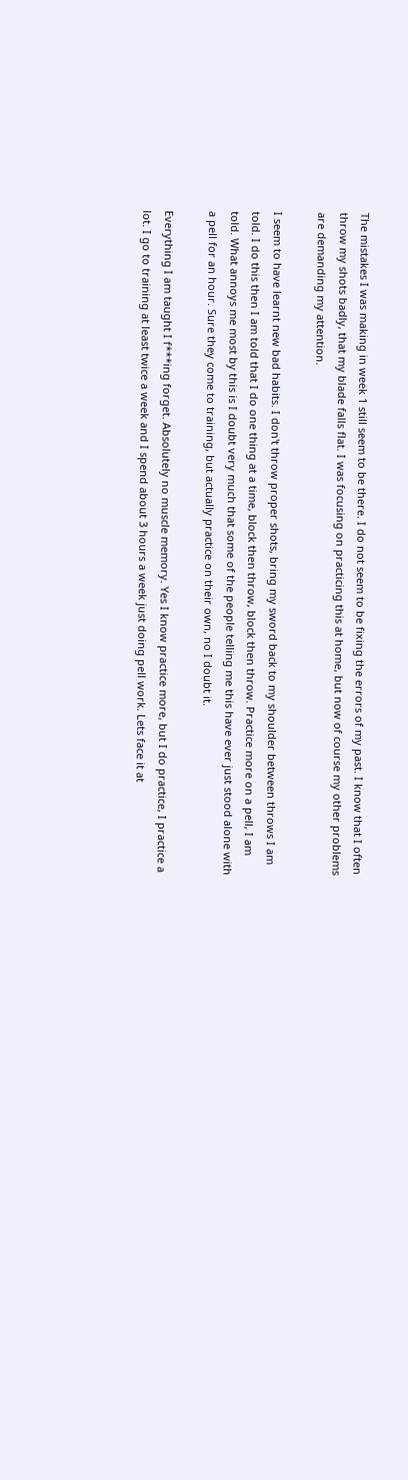The mistakes I was making in week 1 still seem to be there. I do not seem to be fixing the errors of my past. I know that I often throw my shots badly, that my blade falls flat. I was focusing on practicing this at home, but now of course my other problems are demanding my attention.

I seem to have learnt new bad habits. I don't throw proper shots, bring my sword back to my shoulder between throws I am told. I do this then I am told that I do one thing at a time, block then throw, block then throw. Practice more on a pell, I am told. What annoys me most by this is I doubt very much that some of the people telling me this have ever just stood alone with a pell for an hour. Sure they come to training, but actually practice on their own, no I doubt it.

Everything I am taught I f***ing forget. Absolutely no muscle memory. Yes I know practice more, but I do practice, I practice a lot. I go to training at least twice a week and I spend about 3 hours a week just doing pell work. Lets face it at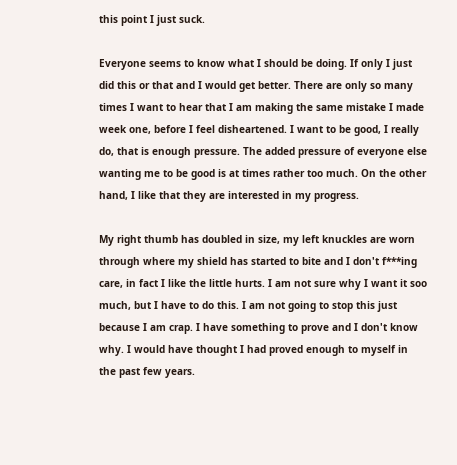this point I just suck.

Everyone seems to know what I should be doing. If only I just did this or that and I would get better. There are only so many times I want to hear that I am making the same mistake I made week one, before I feel disheartened. I want to be good, I really do, that is enough pressure. The added pressure of everyone else wanting me to be good is at times rather too much. On the other hand, I like that they are interested in my progress.

My right thumb has doubled in size, my left knuckles are worn through where my shield has started to bite and I don't f***ing care, in fact I like the little hurts. I am not sure why I want it soo much, but I have to do this. I am not going to stop this just because I am crap. I have something to prove and I don't know why. I would have thought I had proved enough to myself in the past few years.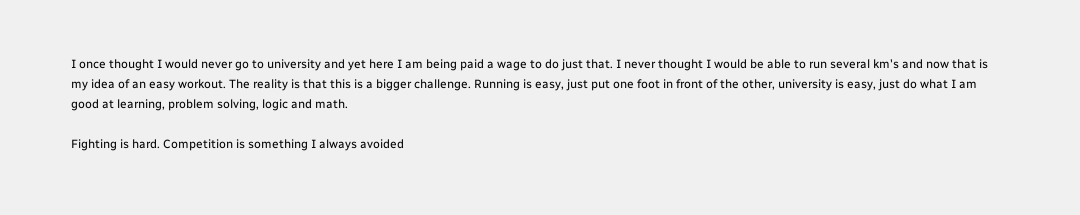I once thought I would never go to university and yet here I am being paid a wage to do just that. I never thought I would be able to run several km's and now that is my idea of an easy workout. The reality is that this is a bigger challenge. Running is easy, just put one foot in front of the other, university is easy, just do what I am good at learning, problem solving, logic and math.

Fighting is hard. Competition is something I always avoided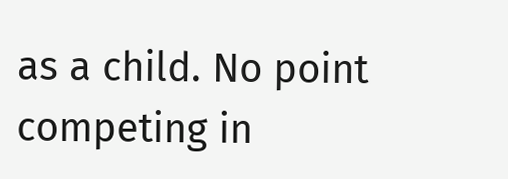as a child. No point competing in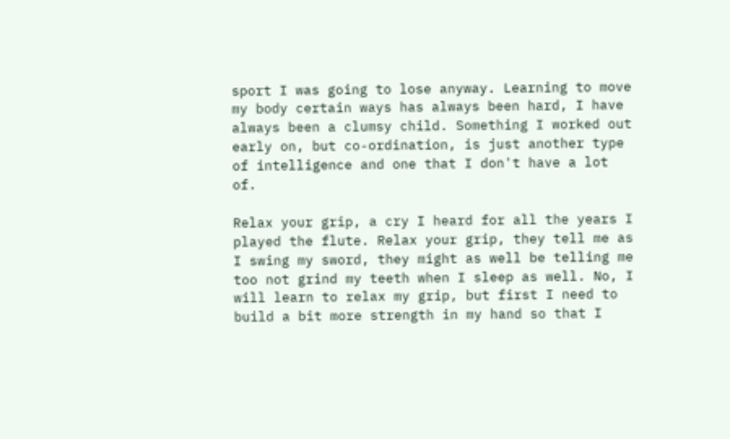sport I was going to lose anyway. Learning to move my body certain ways has always been hard, I have always been a clumsy child. Something I worked out early on, but co-ordination, is just another type of intelligence and one that I don't have a lot of.

Relax your grip, a cry I heard for all the years I played the flute. Relax your grip, they tell me as I swing my sword, they might as well be telling me too not grind my teeth when I sleep as well. No, I will learn to relax my grip, but first I need to build a bit more strength in my hand so that I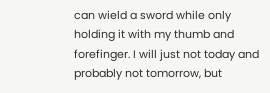can wield a sword while only holding it with my thumb and forefinger. I will just not today and probably not tomorrow, but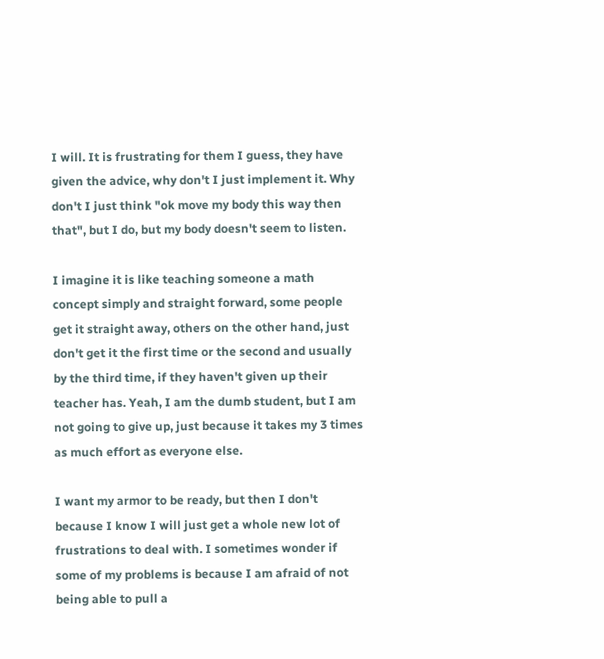I will. It is frustrating for them I guess, they have given the advice, why don't I just implement it. Why don't I just think "ok move my body this way then that", but I do, but my body doesn't seem to listen.

I imagine it is like teaching someone a math concept simply and straight forward, some people get it straight away, others on the other hand, just don't get it the first time or the second and usually by the third time, if they haven't given up their teacher has. Yeah, I am the dumb student, but I am not going to give up, just because it takes my 3 times as much effort as everyone else.

I want my armor to be ready, but then I don't because I know I will just get a whole new lot of frustrations to deal with. I sometimes wonder if some of my problems is because I am afraid of not being able to pull a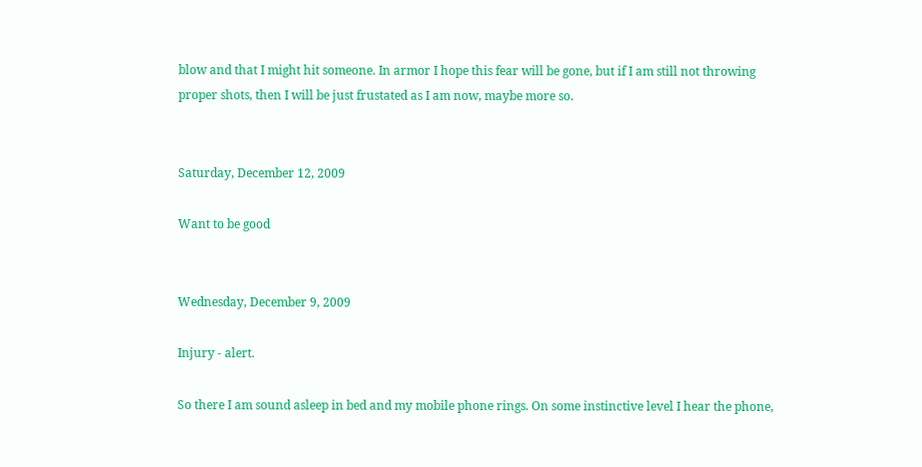blow and that I might hit someone. In armor I hope this fear will be gone, but if I am still not throwing proper shots, then I will be just frustated as I am now, maybe more so.


Saturday, December 12, 2009

Want to be good


Wednesday, December 9, 2009

Injury - alert.

So there I am sound asleep in bed and my mobile phone rings. On some instinctive level I hear the phone,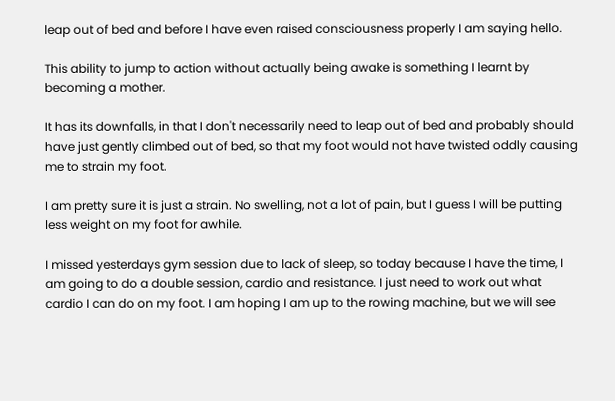leap out of bed and before I have even raised consciousness properly I am saying hello.

This ability to jump to action without actually being awake is something I learnt by becoming a mother.

It has its downfalls, in that I don't necessarily need to leap out of bed and probably should have just gently climbed out of bed, so that my foot would not have twisted oddly causing me to strain my foot.

I am pretty sure it is just a strain. No swelling, not a lot of pain, but I guess I will be putting less weight on my foot for awhile.

I missed yesterdays gym session due to lack of sleep, so today because I have the time, I am going to do a double session, cardio and resistance. I just need to work out what cardio I can do on my foot. I am hoping I am up to the rowing machine, but we will see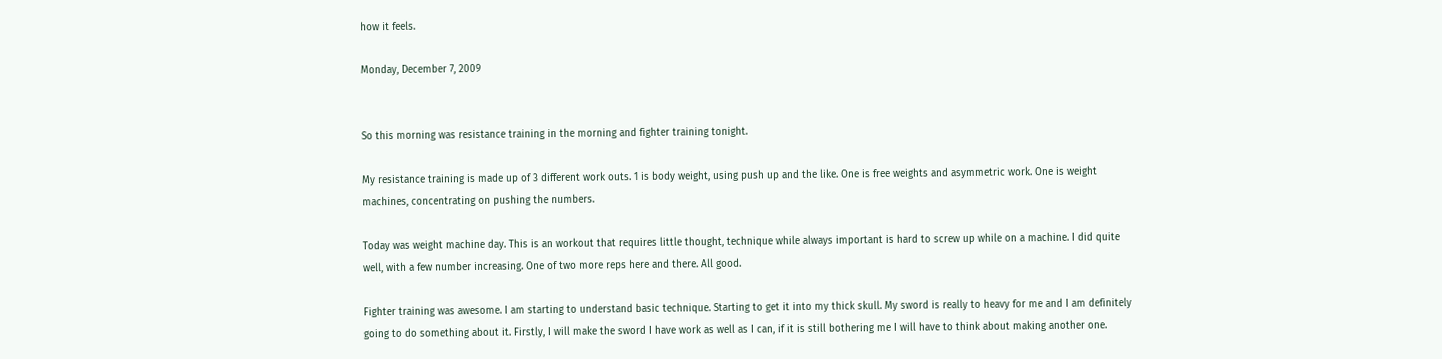how it feels.

Monday, December 7, 2009


So this morning was resistance training in the morning and fighter training tonight.

My resistance training is made up of 3 different work outs. 1 is body weight, using push up and the like. One is free weights and asymmetric work. One is weight machines, concentrating on pushing the numbers.

Today was weight machine day. This is an workout that requires little thought, technique while always important is hard to screw up while on a machine. I did quite well, with a few number increasing. One of two more reps here and there. All good.

Fighter training was awesome. I am starting to understand basic technique. Starting to get it into my thick skull. My sword is really to heavy for me and I am definitely going to do something about it. Firstly, I will make the sword I have work as well as I can, if it is still bothering me I will have to think about making another one.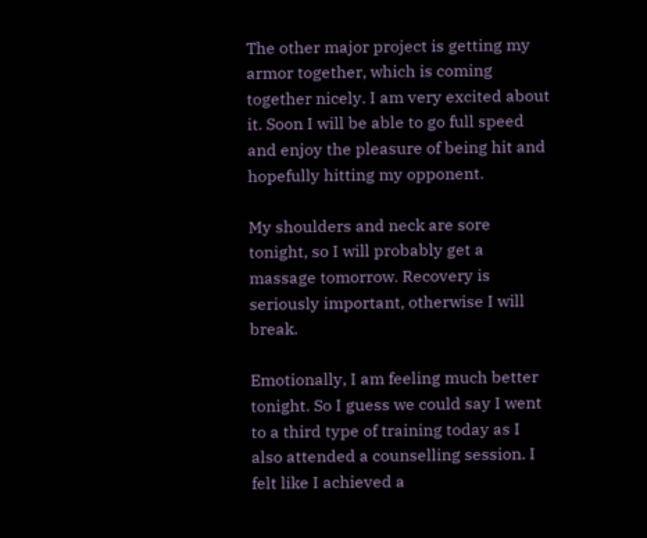The other major project is getting my armor together, which is coming together nicely. I am very excited about it. Soon I will be able to go full speed and enjoy the pleasure of being hit and hopefully hitting my opponent.

My shoulders and neck are sore tonight, so I will probably get a massage tomorrow. Recovery is seriously important, otherwise I will break.

Emotionally, I am feeling much better tonight. So I guess we could say I went to a third type of training today as I also attended a counselling session. I felt like I achieved a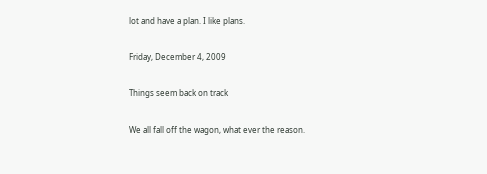lot and have a plan. I like plans.

Friday, December 4, 2009

Things seem back on track

We all fall off the wagon, what ever the reason.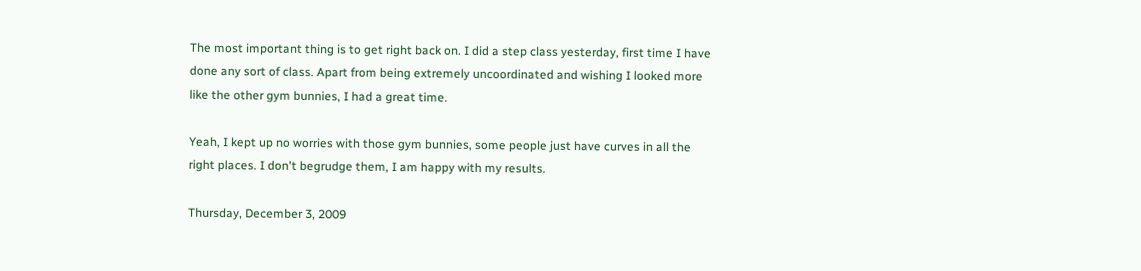The most important thing is to get right back on. I did a step class yesterday, first time I have done any sort of class. Apart from being extremely uncoordinated and wishing I looked more like the other gym bunnies, I had a great time.

Yeah, I kept up no worries with those gym bunnies, some people just have curves in all the right places. I don't begrudge them, I am happy with my results.

Thursday, December 3, 2009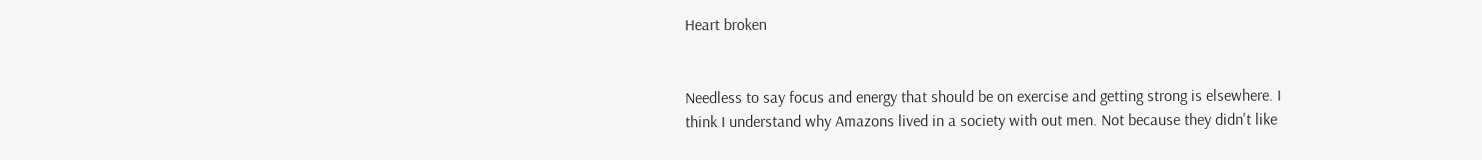Heart broken


Needless to say focus and energy that should be on exercise and getting strong is elsewhere. I think I understand why Amazons lived in a society with out men. Not because they didn't like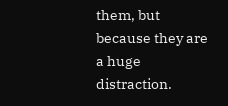them, but because they are a huge distraction.